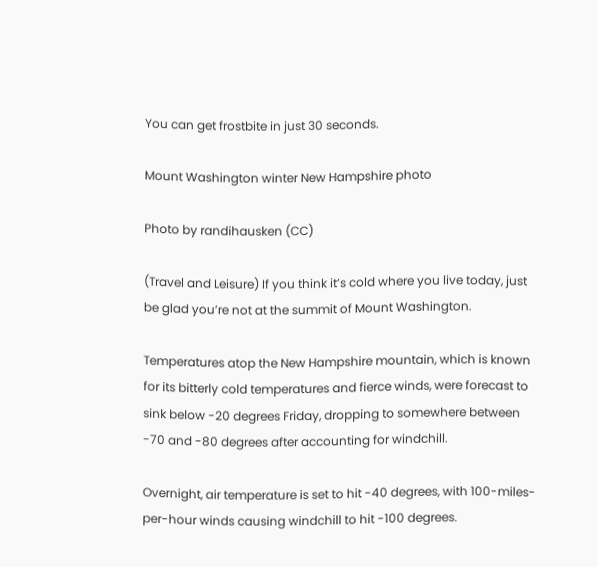You can get frostbite in just 30 seconds.

Mount Washington winter New Hampshire photo

Photo by randihausken (CC)

(Travel and Leisure) If you think it’s cold where you live today, just be glad you’re not at the summit of Mount Washington.

Temperatures atop the New Hampshire mountain, which is known for its bitterly cold temperatures and fierce winds, were forecast to sink below -20 degrees Friday, dropping to somewhere between -70 and -80 degrees after accounting for windchill.

Overnight, air temperature is set to hit -40 degrees, with 100-miles-per-hour winds causing windchill to hit -100 degrees.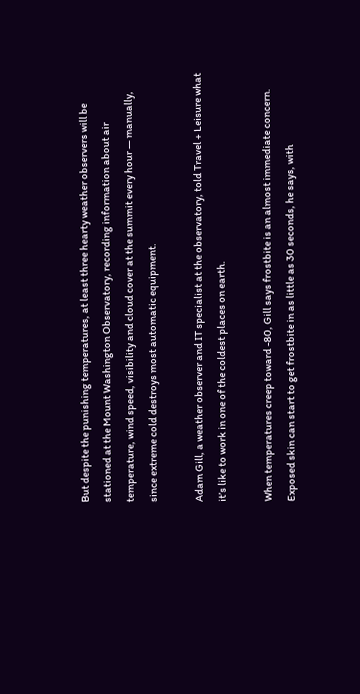But despite the punishing temperatures, at least three hearty weather observers will be stationed at the Mount Washington Observatory, recording information about air temperature, wind speed, visibility and cloud cover at the summit every hour — manually, since extreme cold destroys most automatic equipment.

Adam Gill, a weather observer and IT specialist at the observatory, told Travel + Leisure what it’s like to work in one of the coldest places on earth.

When temperatures creep toward -80, Gill says frostbite is an almost immediate concern. Exposed skin can start to get frostbite in as little as 30 seconds, he says, with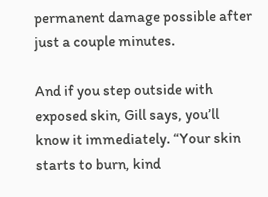permanent damage possible after just a couple minutes.

And if you step outside with exposed skin, Gill says, you’ll know it immediately. “Your skin starts to burn, kind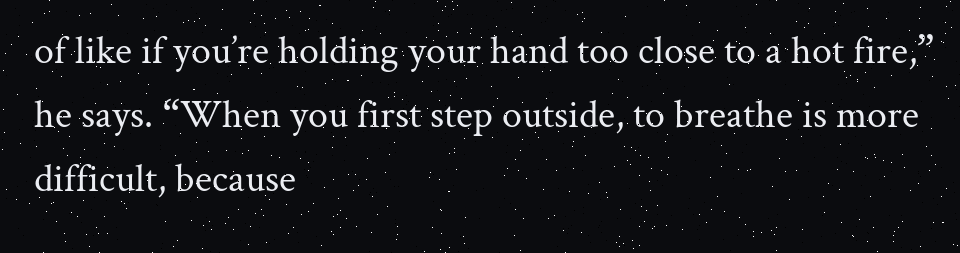of like if you’re holding your hand too close to a hot fire,” he says. “When you first step outside, to breathe is more difficult, because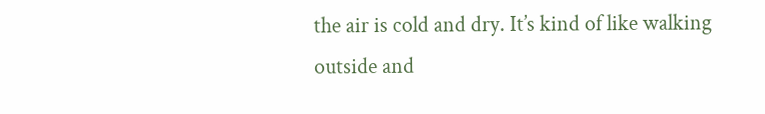the air is cold and dry. It’s kind of like walking outside and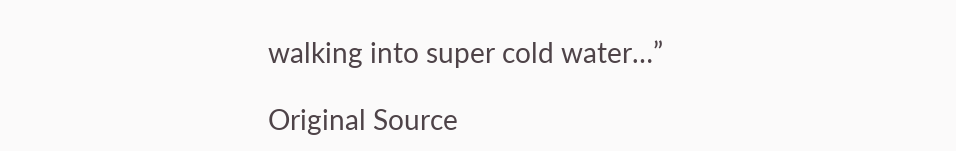walking into super cold water…”

Original Source